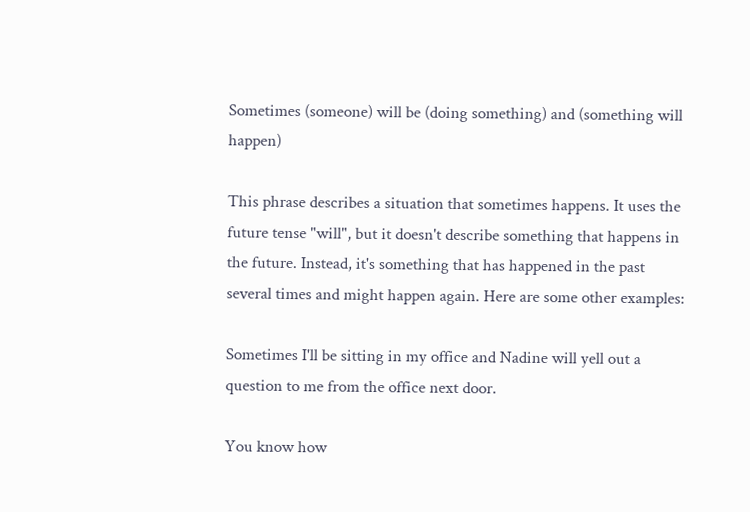Sometimes (someone) will be (doing something) and (something will happen)

This phrase describes a situation that sometimes happens. It uses the future tense "will", but it doesn't describe something that happens in the future. Instead, it's something that has happened in the past several times and might happen again. Here are some other examples:

Sometimes I'll be sitting in my office and Nadine will yell out a question to me from the office next door.

You know how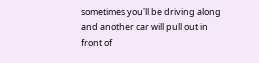sometimes you'll be driving along and another car will pull out in front of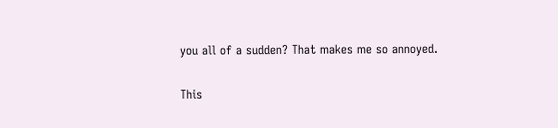you all of a sudden? That makes me so annoyed.

This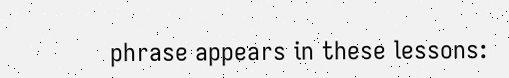phrase appears in these lessons: